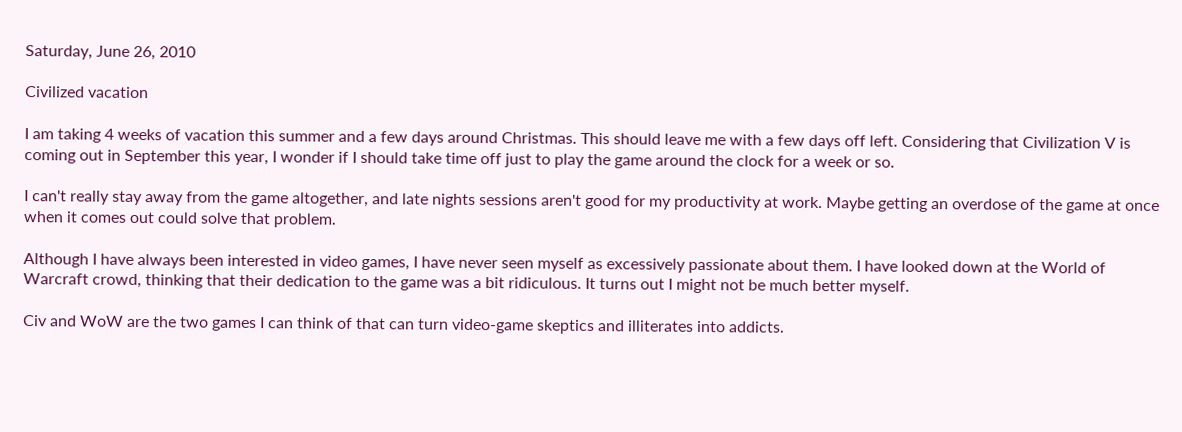Saturday, June 26, 2010

Civilized vacation

I am taking 4 weeks of vacation this summer and a few days around Christmas. This should leave me with a few days off left. Considering that Civilization V is coming out in September this year, I wonder if I should take time off just to play the game around the clock for a week or so.

I can't really stay away from the game altogether, and late nights sessions aren't good for my productivity at work. Maybe getting an overdose of the game at once when it comes out could solve that problem.

Although I have always been interested in video games, I have never seen myself as excessively passionate about them. I have looked down at the World of Warcraft crowd, thinking that their dedication to the game was a bit ridiculous. It turns out I might not be much better myself.

Civ and WoW are the two games I can think of that can turn video-game skeptics and illiterates into addicts.